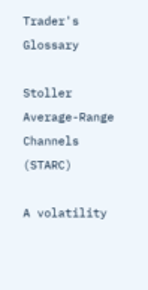Trader's Glossary

Stoller Average-Range Channels (STARC)

A volatility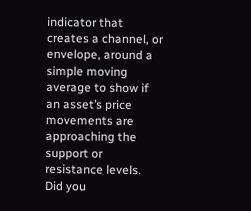indicator that creates a channel, or envelope, around a simple moving average to show if an asset’s price movements are approaching the support or resistance levels.
Did you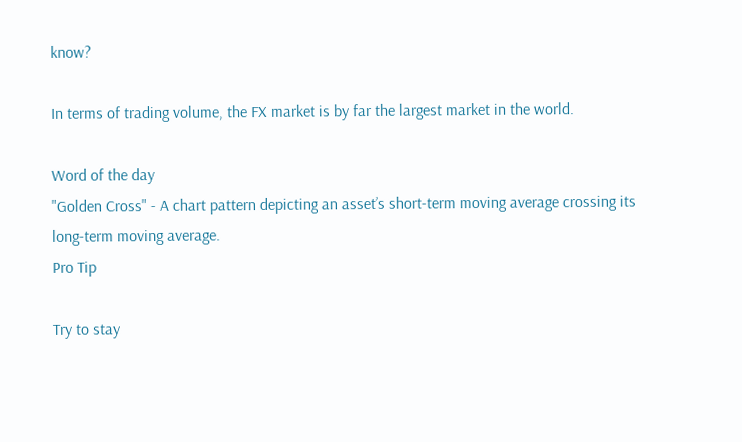know?

In terms of trading volume, the FX market is by far the largest market in the world.

Word of the day
"Golden Cross" - A chart pattern depicting an asset’s short-term moving average crossing its long-term moving average.
Pro Tip

Try to stay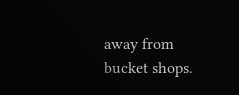away from bucket shops.